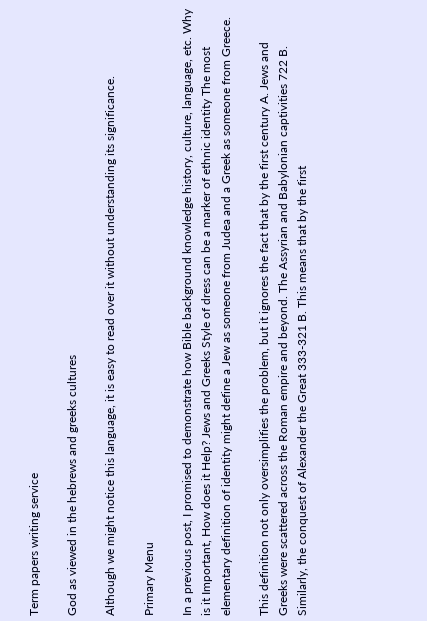Term papers writing service

God as viewed in the hebrews and greeks cultures

Although we might notice this language, it is easy to read over it without understanding its significance.

Primary Menu

In a previous post, I promised to demonstrate how Bible background knowledge history, culture, language, etc. Why is it Important, How does it Help? Jews and Greeks Style of dress can be a marker of ethnic identity The most elementary definition of identity might define a Jew as someone from Judea and a Greek as someone from Greece.

This definition not only oversimplifies the problem, but it ignores the fact that by the first century A. Jews and Greeks were scattered across the Roman empire and beyond. The Assyrian and Babylonian captivities 722 B. Similarly, the conquest of Alexander the Great 333-321 B. This means that by the first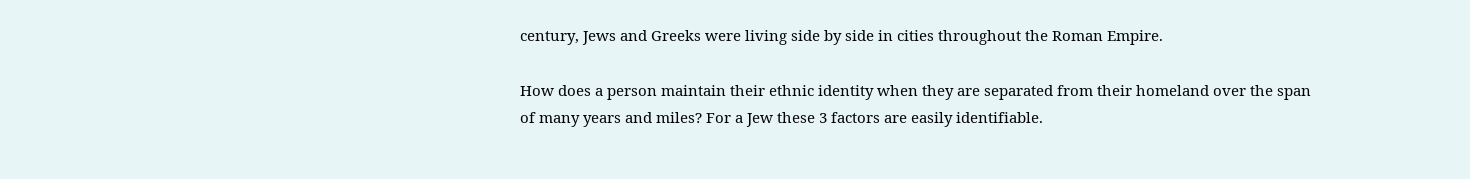century, Jews and Greeks were living side by side in cities throughout the Roman Empire.

How does a person maintain their ethnic identity when they are separated from their homeland over the span of many years and miles? For a Jew these 3 factors are easily identifiable.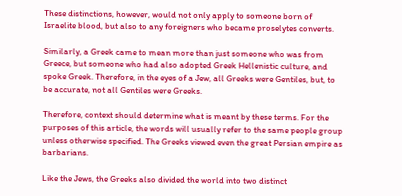These distinctions, however, would not only apply to someone born of Israelite blood, but also to any foreigners who became proselytes converts.

Similarly, a Greek came to mean more than just someone who was from Greece, but someone who had also adopted Greek Hellenistic culture, and spoke Greek. Therefore, in the eyes of a Jew, all Greeks were Gentiles, but, to be accurate, not all Gentiles were Greeks.

Therefore, context should determine what is meant by these terms. For the purposes of this article, the words will usually refer to the same people group unless otherwise specified. The Greeks viewed even the great Persian empire as barbarians.

Like the Jews, the Greeks also divided the world into two distinct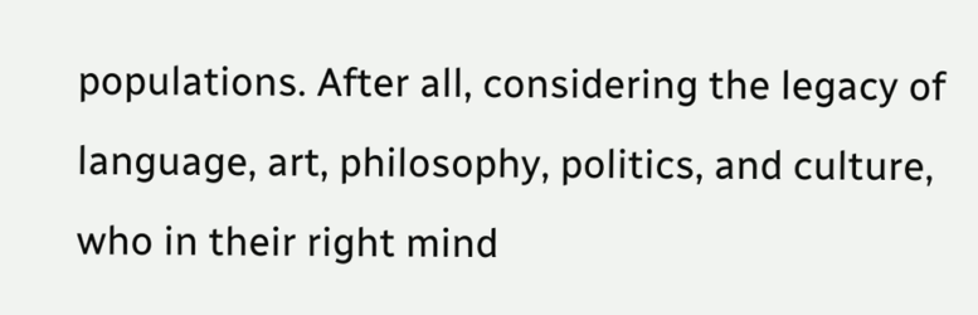populations. After all, considering the legacy of language, art, philosophy, politics, and culture, who in their right mind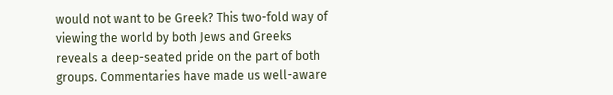would not want to be Greek? This two-fold way of viewing the world by both Jews and Greeks reveals a deep-seated pride on the part of both groups. Commentaries have made us well-aware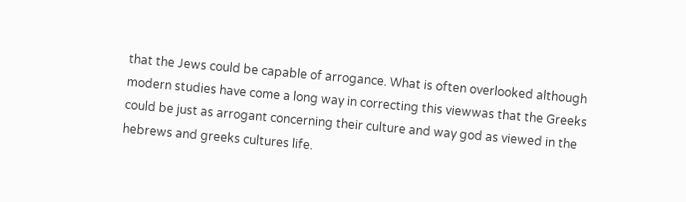that the Jews could be capable of arrogance. What is often overlooked although modern studies have come a long way in correcting this viewwas that the Greeks could be just as arrogant concerning their culture and way god as viewed in the hebrews and greeks cultures life.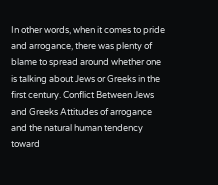In other words, when it comes to pride and arrogance, there was plenty of blame to spread around whether one is talking about Jews or Greeks in the first century. Conflict Between Jews and Greeks Attitudes of arrogance and the natural human tendency toward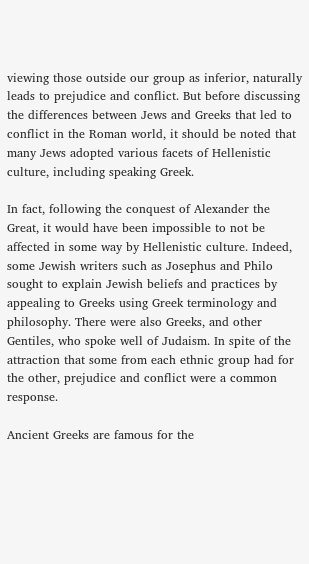viewing those outside our group as inferior, naturally leads to prejudice and conflict. But before discussing the differences between Jews and Greeks that led to conflict in the Roman world, it should be noted that many Jews adopted various facets of Hellenistic culture, including speaking Greek.

In fact, following the conquest of Alexander the Great, it would have been impossible to not be affected in some way by Hellenistic culture. Indeed, some Jewish writers such as Josephus and Philo sought to explain Jewish beliefs and practices by appealing to Greeks using Greek terminology and philosophy. There were also Greeks, and other Gentiles, who spoke well of Judaism. In spite of the attraction that some from each ethnic group had for the other, prejudice and conflict were a common response.

Ancient Greeks are famous for the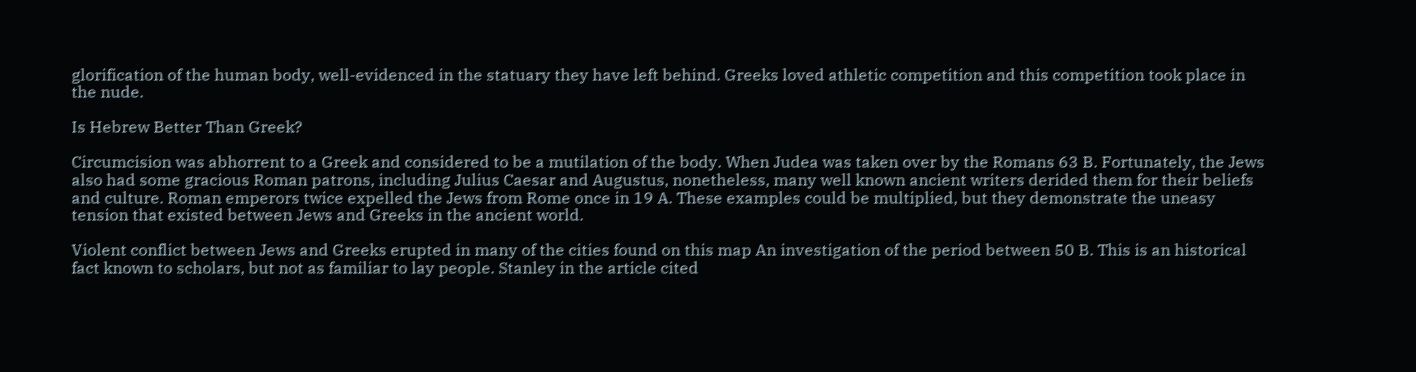glorification of the human body, well-evidenced in the statuary they have left behind. Greeks loved athletic competition and this competition took place in the nude.

Is Hebrew Better Than Greek?

Circumcision was abhorrent to a Greek and considered to be a mutilation of the body. When Judea was taken over by the Romans 63 B. Fortunately, the Jews also had some gracious Roman patrons, including Julius Caesar and Augustus, nonetheless, many well known ancient writers derided them for their beliefs and culture. Roman emperors twice expelled the Jews from Rome once in 19 A. These examples could be multiplied, but they demonstrate the uneasy tension that existed between Jews and Greeks in the ancient world.

Violent conflict between Jews and Greeks erupted in many of the cities found on this map An investigation of the period between 50 B. This is an historical fact known to scholars, but not as familiar to lay people. Stanley in the article cited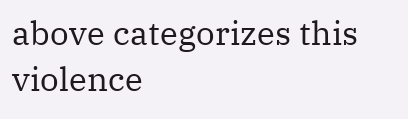above categorizes this violence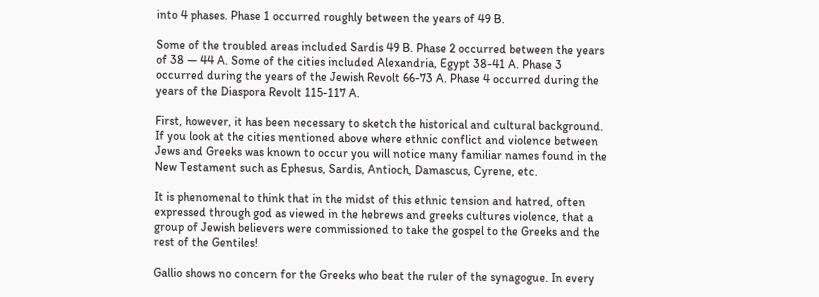into 4 phases. Phase 1 occurred roughly between the years of 49 B.

Some of the troubled areas included Sardis 49 B. Phase 2 occurred between the years of 38 — 44 A. Some of the cities included Alexandria, Egypt 38-41 A. Phase 3 occurred during the years of the Jewish Revolt 66-73 A. Phase 4 occurred during the years of the Diaspora Revolt 115-117 A.

First, however, it has been necessary to sketch the historical and cultural background. If you look at the cities mentioned above where ethnic conflict and violence between Jews and Greeks was known to occur you will notice many familiar names found in the New Testament such as Ephesus, Sardis, Antioch, Damascus, Cyrene, etc.

It is phenomenal to think that in the midst of this ethnic tension and hatred, often expressed through god as viewed in the hebrews and greeks cultures violence, that a group of Jewish believers were commissioned to take the gospel to the Greeks and the rest of the Gentiles!

Gallio shows no concern for the Greeks who beat the ruler of the synagogue. In every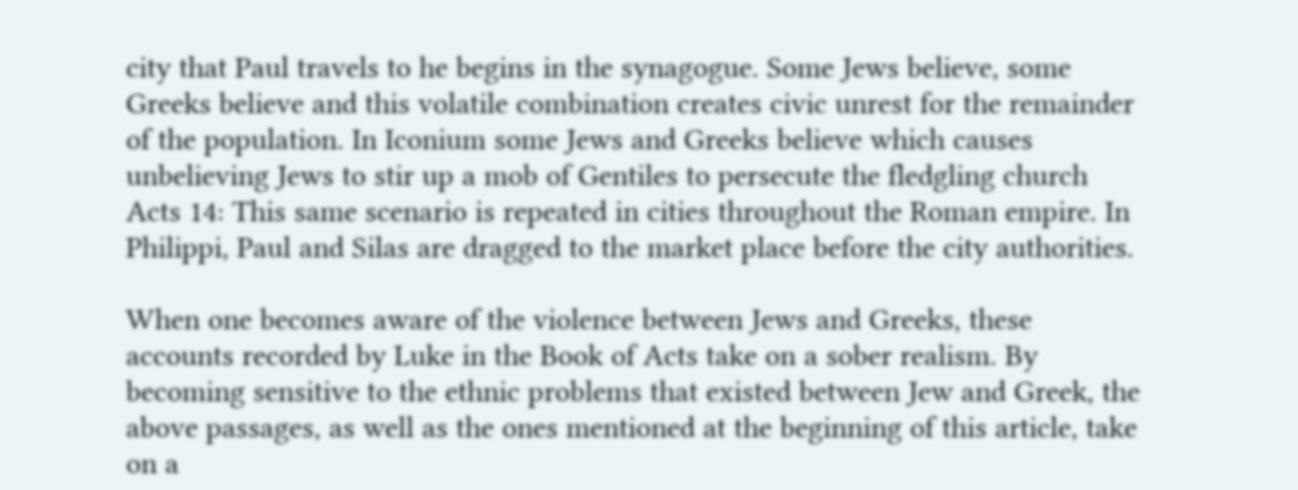city that Paul travels to he begins in the synagogue. Some Jews believe, some Greeks believe and this volatile combination creates civic unrest for the remainder of the population. In Iconium some Jews and Greeks believe which causes unbelieving Jews to stir up a mob of Gentiles to persecute the fledgling church Acts 14: This same scenario is repeated in cities throughout the Roman empire. In Philippi, Paul and Silas are dragged to the market place before the city authorities.

When one becomes aware of the violence between Jews and Greeks, these accounts recorded by Luke in the Book of Acts take on a sober realism. By becoming sensitive to the ethnic problems that existed between Jew and Greek, the above passages, as well as the ones mentioned at the beginning of this article, take on a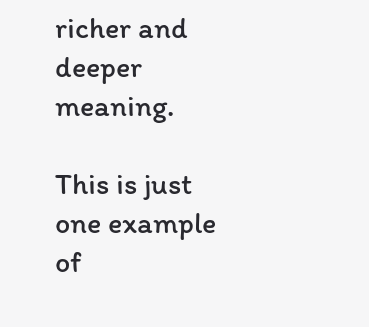richer and deeper meaning.

This is just one example of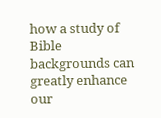how a study of Bible backgrounds can greatly enhance our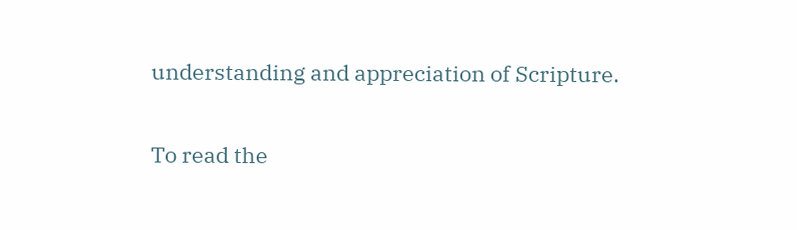understanding and appreciation of Scripture.

To read the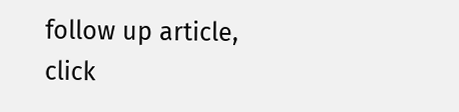follow up article, click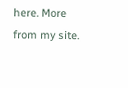here. More from my site.